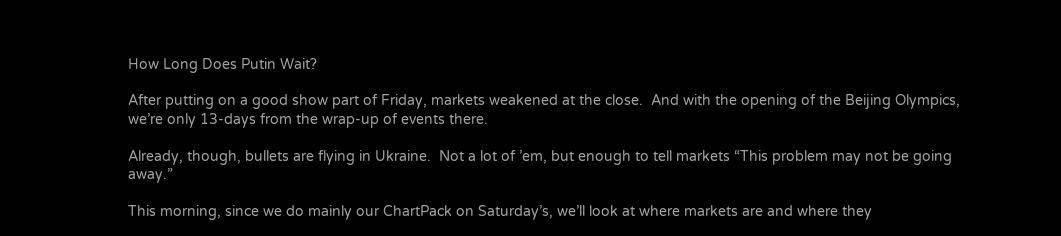How Long Does Putin Wait?

After putting on a good show part of Friday, markets weakened at the close.  And with the opening of the Beijing Olympics, we’re only 13-days from the wrap-up of events there.

Already, though, bullets are flying in Ukraine.  Not a lot of ’em, but enough to tell markets “This problem may not be going away.”

This morning, since we do mainly our ChartPack on Saturday’s, we’ll look at where markets are and where they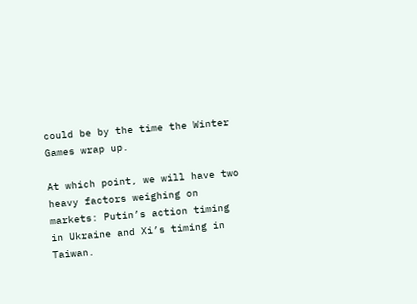could be by the time the Winter Games wrap up.

At which point, we will have two heavy factors weighing on markets: Putin’s action timing in Ukraine and Xi’s timing in Taiwan.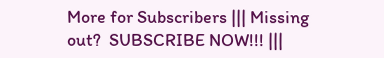More for Subscribers ||| Missing out?  SUBSCRIBE NOW!!! |||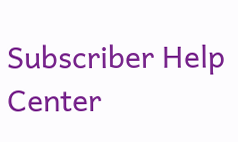Subscriber Help Center